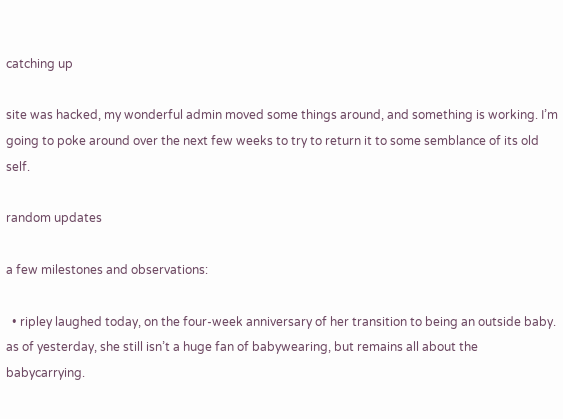catching up

site was hacked, my wonderful admin moved some things around, and something is working. I’m going to poke around over the next few weeks to try to return it to some semblance of its old self.

random updates

a few milestones and observations:

  • ripley laughed today, on the four-week anniversary of her transition to being an outside baby. as of yesterday, she still isn’t a huge fan of babywearing, but remains all about the babycarrying.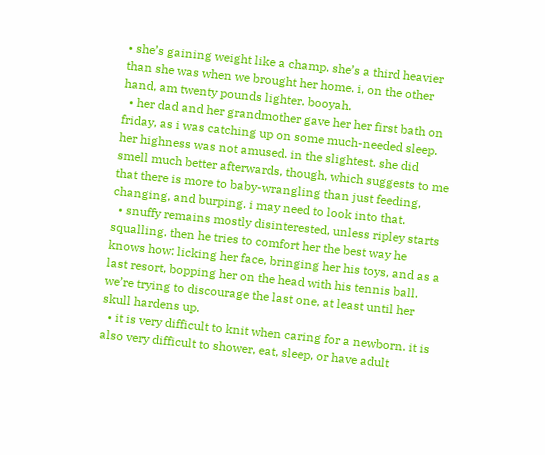• she’s gaining weight like a champ. she’s a third heavier than she was when we brought her home. i, on the other hand, am twenty pounds lighter. booyah.
  • her dad and her grandmother gave her her first bath on friday, as i was catching up on some much-needed sleep. her highness was not amused. in the slightest. she did smell much better afterwards, though, which suggests to me that there is more to baby-wrangling than just feeding, changing, and burping. i may need to look into that.
  • snuffy remains mostly disinterested, unless ripley starts squalling. then he tries to comfort her the best way he knows how: licking her face, bringing her his toys, and as a last resort, bopping her on the head with his tennis ball. we’re trying to discourage the last one, at least until her skull hardens up.
  • it is very difficult to knit when caring for a newborn. it is also very difficult to shower, eat, sleep, or have adult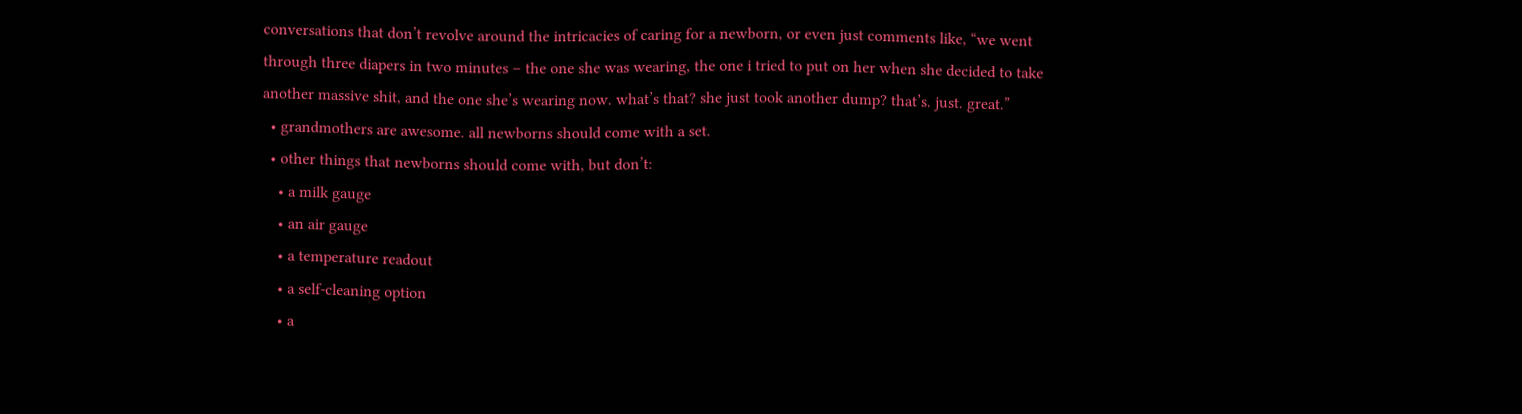conversations that don’t revolve around the intricacies of caring for a newborn, or even just comments like, “we went through three diapers in two minutes – the one she was wearing, the one i tried to put on her when she decided to take another massive shit, and the one she’s wearing now. what’s that? she just took another dump? that’s. just. great.”
  • grandmothers are awesome. all newborns should come with a set.
  • other things that newborns should come with, but don’t:
    • a milk gauge
    • an air gauge
    • a temperature readout
    • a self-cleaning option
    • a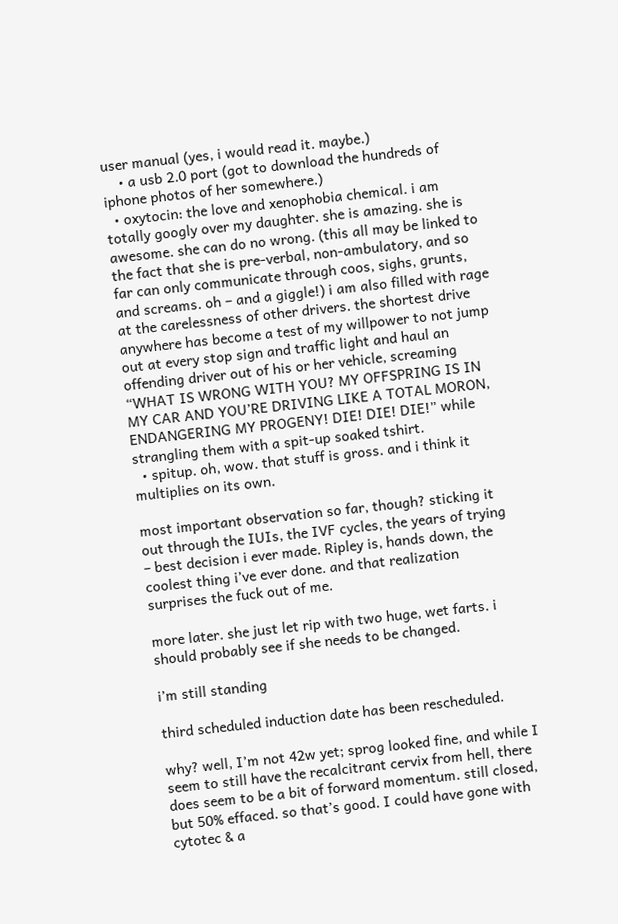user manual (yes, i would read it. maybe.)
    • a usb 2.0 port (got to download the hundreds of iphone photos of her somewhere.)
  • oxytocin: the love and xenophobia chemical. i am totally googly over my daughter. she is amazing. she is awesome. she can do no wrong. (this all may be linked to the fact that she is pre-verbal, non-ambulatory, and so far can only communicate through coos, sighs, grunts, and screams. oh – and a giggle!) i am also filled with rage at the carelessness of other drivers. the shortest drive anywhere has become a test of my willpower to not jump out at every stop sign and traffic light and haul an offending driver out of his or her vehicle, screaming “WHAT IS WRONG WITH YOU? MY OFFSPRING IS IN MY CAR AND YOU’RE DRIVING LIKE A TOTAL MORON, ENDANGERING MY PROGENY! DIE! DIE! DIE!” while strangling them with a spit-up soaked tshirt.
  • spitup. oh, wow. that stuff is gross. and i think it multiplies on its own.

most important observation so far, though? sticking it out through the IUIs, the IVF cycles, the years of trying – best decision i ever made. Ripley is, hands down, the coolest thing i’ve ever done. and that realization surprises the fuck out of me.

more later. she just let rip with two huge, wet farts. i should probably see if she needs to be changed.

i’m still standing

third scheduled induction date has been rescheduled.

why? well, I’m not 42w yet; sprog looked fine, and while I seem to still have the recalcitrant cervix from hell, there does seem to be a bit of forward momentum. still closed, but 50% effaced. so that’s good. I could have gone with cytotec & a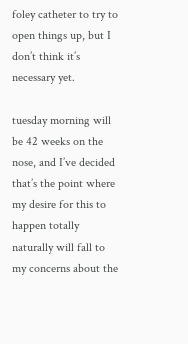foley catheter to try to open things up, but I don’t think it’s necessary yet.

tuesday morning will be 42 weeks on the nose, and I’ve decided that’s the point where my desire for this to happen totally naturally will fall to my concerns about the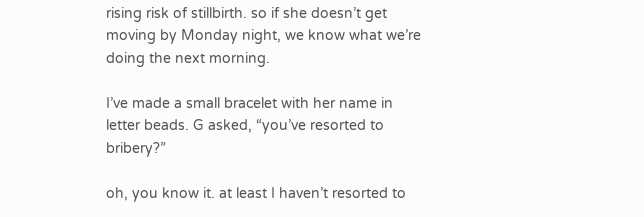rising risk of stillbirth. so if she doesn’t get moving by Monday night, we know what we’re doing the next morning.

I’ve made a small bracelet with her name in letter beads. G asked, “you’ve resorted to bribery?”

oh, you know it. at least I haven’t resorted to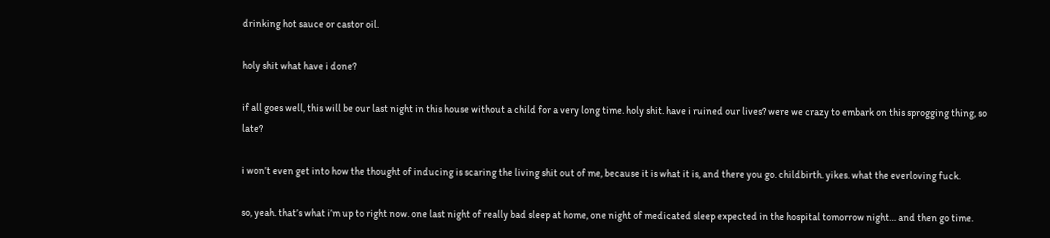drinking hot sauce or castor oil.

holy shit what have i done?

if all goes well, this will be our last night in this house without a child for a very long time. holy shit. have i ruined our lives? were we crazy to embark on this sprogging thing, so late?

i won’t even get into how the thought of inducing is scaring the living shit out of me, because it is what it is, and there you go. childbirth. yikes. what the everloving fuck.

so, yeah. that’s what i’m up to right now. one last night of really bad sleep at home, one night of medicated sleep expected in the hospital tomorrow night… and then go time.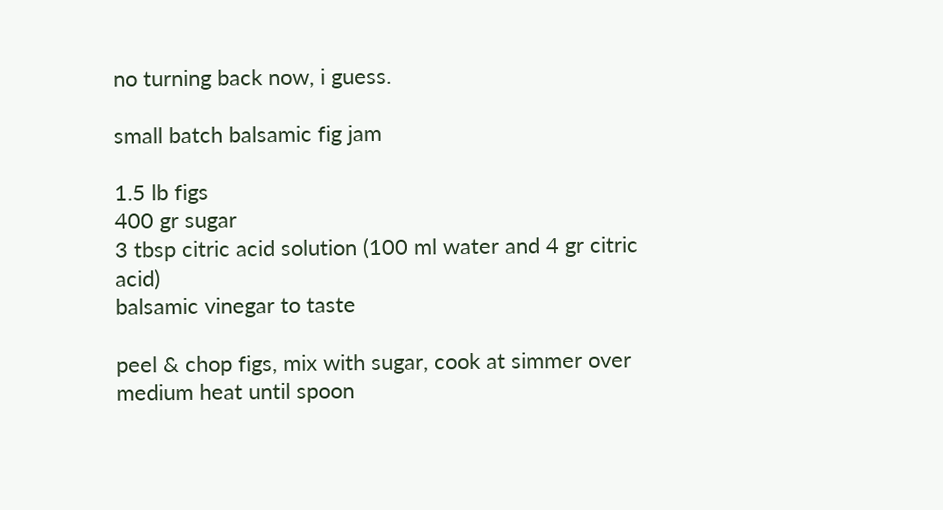no turning back now, i guess.

small batch balsamic fig jam

1.5 lb figs
400 gr sugar
3 tbsp citric acid solution (100 ml water and 4 gr citric acid)
balsamic vinegar to taste

peel & chop figs, mix with sugar, cook at simmer over medium heat until spoon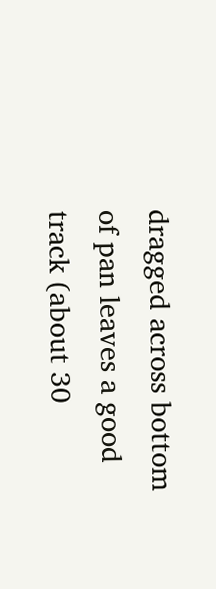dragged across bottom of pan leaves a good track (about 30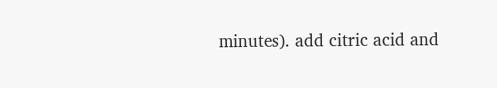minutes). add citric acid and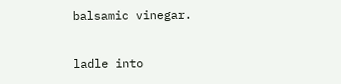balsamic vinegar.

ladle into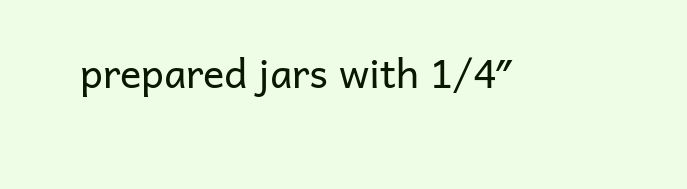prepared jars with 1/4″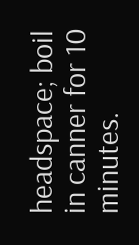headspace; boil in canner for 10 minutes.